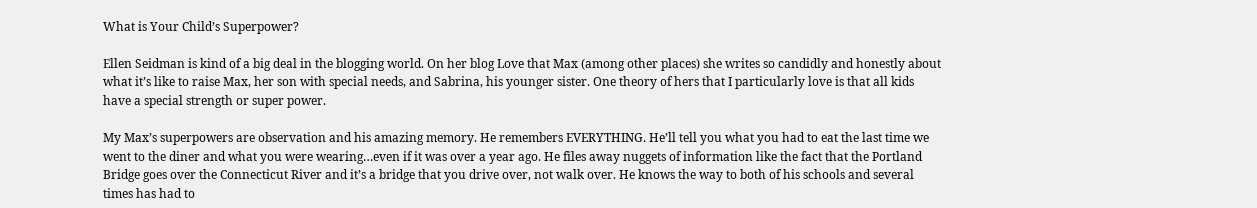What is Your Child’s Superpower?

Ellen Seidman is kind of a big deal in the blogging world. On her blog Love that Max (among other places) she writes so candidly and honestly about what it’s like to raise Max, her son with special needs, and Sabrina, his younger sister. One theory of hers that I particularly love is that all kids have a special strength or super power.

My Max’s superpowers are observation and his amazing memory. He remembers EVERYTHING. He’ll tell you what you had to eat the last time we went to the diner and what you were wearing…even if it was over a year ago. He files away nuggets of information like the fact that the Portland Bridge goes over the Connecticut River and it’s a bridge that you drive over, not walk over. He knows the way to both of his schools and several times has had to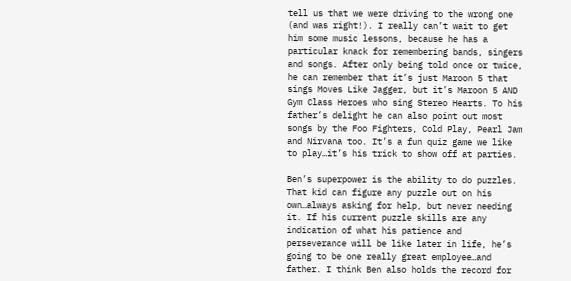tell us that we were driving to the wrong one (and was right!). I really can’t wait to get him some music lessons, because he has a particular knack for remembering bands, singers and songs. After only being told once or twice, he can remember that it’s just Maroon 5 that sings Moves Like Jagger, but it’s Maroon 5 AND Gym Class Heroes who sing Stereo Hearts. To his father’s delight he can also point out most songs by the Foo Fighters, Cold Play, Pearl Jam and Nirvana too. It’s a fun quiz game we like to play…it’s his trick to show off at parties.

Ben’s superpower is the ability to do puzzles. That kid can figure any puzzle out on his own…always asking for help, but never needing it. If his current puzzle skills are any indication of what his patience and perseverance will be like later in life, he’s going to be one really great employee…and father. I think Ben also holds the record for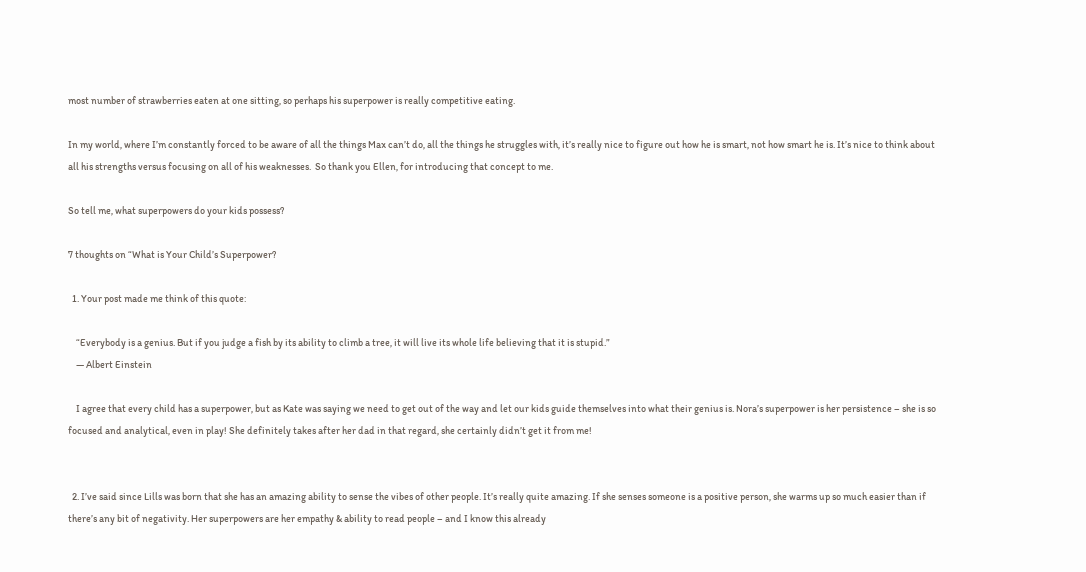most number of strawberries eaten at one sitting, so perhaps his superpower is really competitive eating.

In my world, where I’m constantly forced to be aware of all the things Max can’t do, all the things he struggles with, it’s really nice to figure out how he is smart, not how smart he is. It’s nice to think about all his strengths versus focusing on all of his weaknesses.  So thank you Ellen, for introducing that concept to me.

So tell me, what superpowers do your kids possess?

7 thoughts on “What is Your Child’s Superpower?

  1. Your post made me think of this quote:

    “Everybody is a genius. But if you judge a fish by its ability to climb a tree, it will live its whole life believing that it is stupid.”
    ― Albert Einstein

    I agree that every child has a superpower, but as Kate was saying we need to get out of the way and let our kids guide themselves into what their genius is. Nora’s superpower is her persistence – she is so focused and analytical, even in play! She definitely takes after her dad in that regard, she certainly didn’t get it from me!


  2. I’ve said since Lills was born that she has an amazing ability to sense the vibes of other people. It’s really quite amazing. If she senses someone is a positive person, she warms up so much easier than if there’s any bit of negativity. Her superpowers are her empathy & ability to read people – and I know this already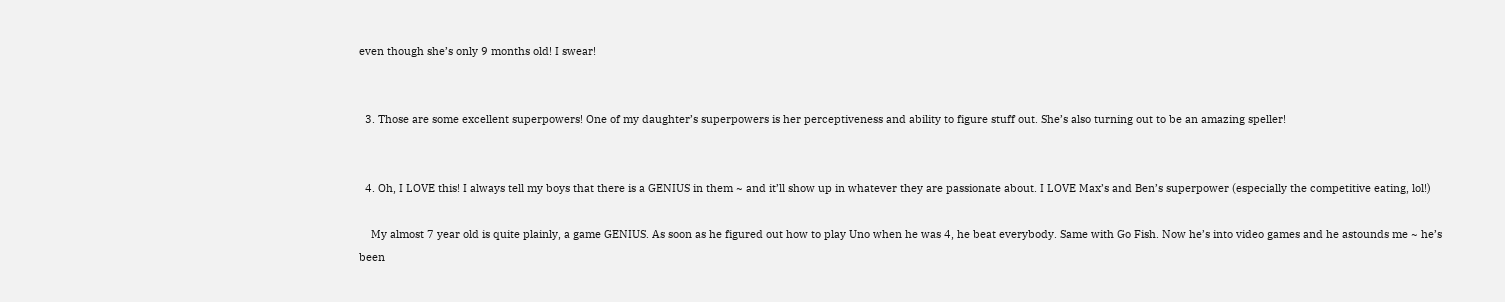even though she’s only 9 months old! I swear!


  3. Those are some excellent superpowers! One of my daughter’s superpowers is her perceptiveness and ability to figure stuff out. She’s also turning out to be an amazing speller!


  4. Oh, I LOVE this! I always tell my boys that there is a GENIUS in them ~ and it’ll show up in whatever they are passionate about. I LOVE Max’s and Ben’s superpower (especially the competitive eating, lol!)

    My almost 7 year old is quite plainly, a game GENIUS. As soon as he figured out how to play Uno when he was 4, he beat everybody. Same with Go Fish. Now he’s into video games and he astounds me ~ he’s been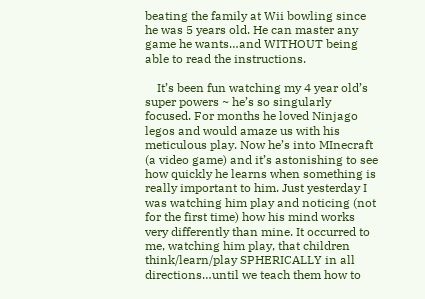beating the family at Wii bowling since he was 5 years old. He can master any game he wants…and WITHOUT being able to read the instructions.

    It’s been fun watching my 4 year old’s super powers ~ he’s so singularly focused. For months he loved Ninjago legos and would amaze us with his meticulous play. Now he’s into MInecraft (a video game) and it’s astonishing to see how quickly he learns when something is really important to him. Just yesterday I was watching him play and noticing (not for the first time) how his mind works very differently than mine. It occurred to me, watching him play, that children think/learn/play SPHERICALLY in all directions…until we teach them how to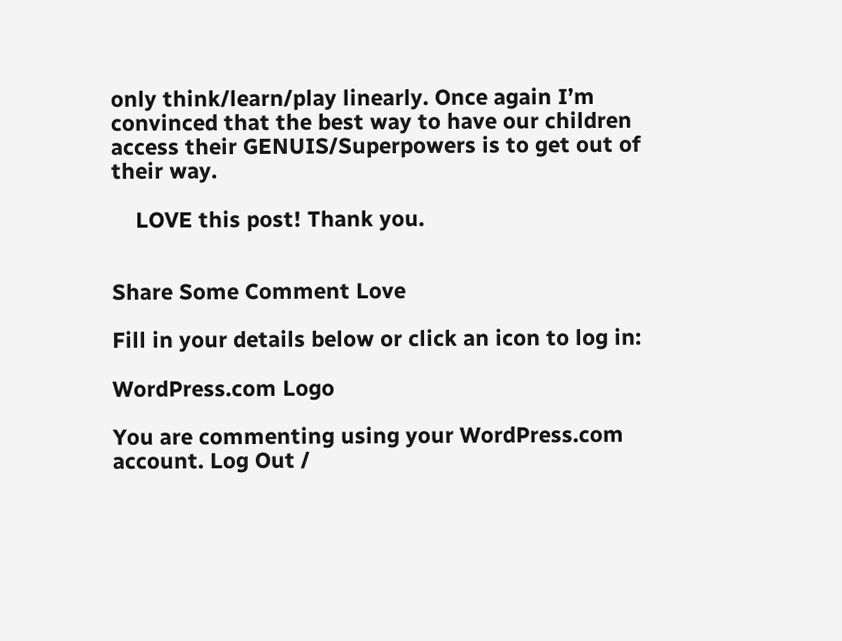only think/learn/play linearly. Once again I’m convinced that the best way to have our children access their GENUIS/Superpowers is to get out of their way.

    LOVE this post! Thank you.


Share Some Comment Love

Fill in your details below or click an icon to log in:

WordPress.com Logo

You are commenting using your WordPress.com account. Log Out /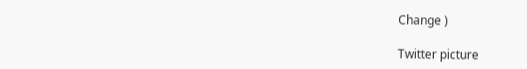Change )

Twitter picture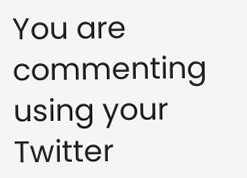You are commenting using your Twitter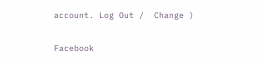account. Log Out /  Change )

Facebook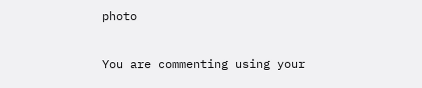photo

You are commenting using your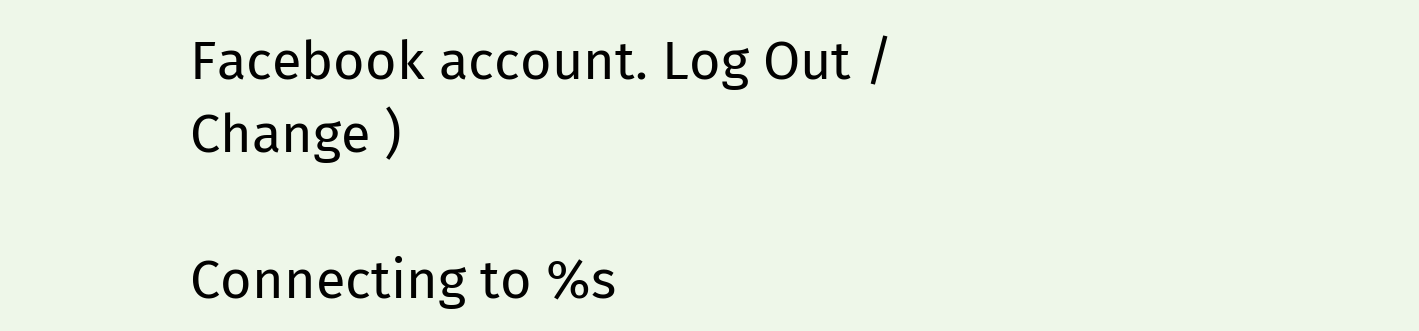Facebook account. Log Out /  Change )

Connecting to %s